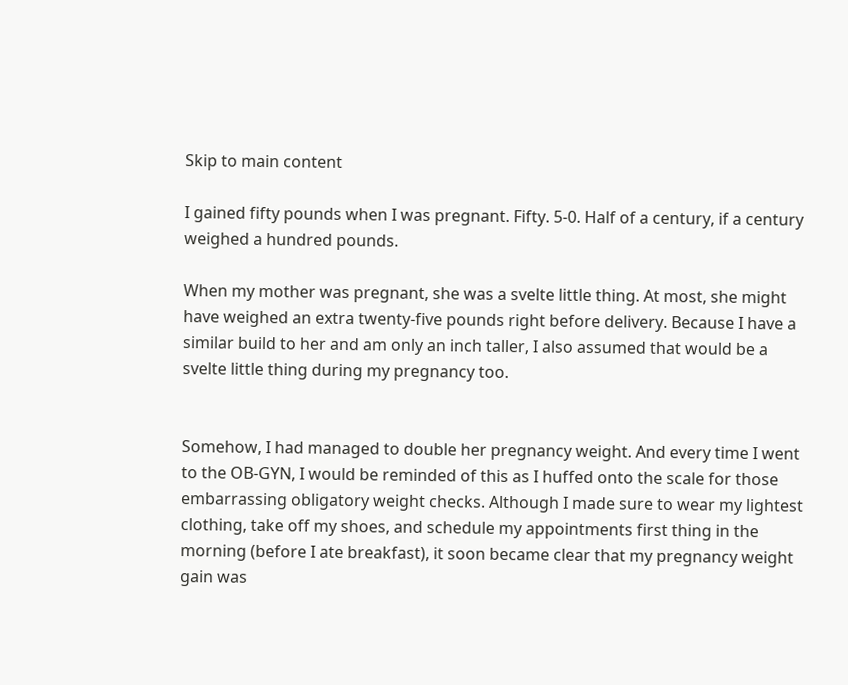Skip to main content

I gained fifty pounds when I was pregnant. Fifty. 5-0. Half of a century, if a century weighed a hundred pounds.

When my mother was pregnant, she was a svelte little thing. At most, she might have weighed an extra twenty-five pounds right before delivery. Because I have a similar build to her and am only an inch taller, I also assumed that would be a svelte little thing during my pregnancy too.


Somehow, I had managed to double her pregnancy weight. And every time I went to the OB-GYN, I would be reminded of this as I huffed onto the scale for those embarrassing obligatory weight checks. Although I made sure to wear my lightest clothing, take off my shoes, and schedule my appointments first thing in the morning (before I ate breakfast), it soon became clear that my pregnancy weight gain was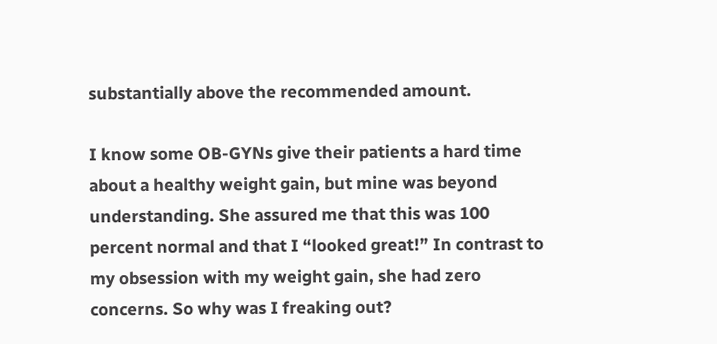substantially above the recommended amount.

I know some OB-GYNs give their patients a hard time about a healthy weight gain, but mine was beyond understanding. She assured me that this was 100 percent normal and that I “looked great!” In contrast to my obsession with my weight gain, she had zero concerns. So why was I freaking out?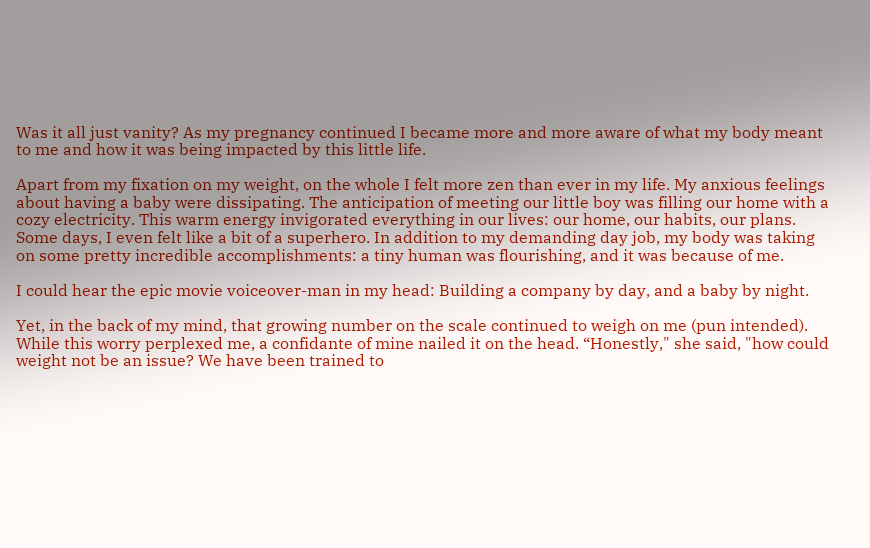Was it all just vanity? As my pregnancy continued I became more and more aware of what my body meant to me and how it was being impacted by this little life.

Apart from my fixation on my weight, on the whole I felt more zen than ever in my life. My anxious feelings about having a baby were dissipating. The anticipation of meeting our little boy was filling our home with a cozy electricity. This warm energy invigorated everything in our lives: our home, our habits, our plans. Some days, I even felt like a bit of a superhero. In addition to my demanding day job, my body was taking on some pretty incredible accomplishments: a tiny human was flourishing, and it was because of me.

I could hear the epic movie voiceover-man in my head: Building a company by day, and a baby by night.

Yet, in the back of my mind, that growing number on the scale continued to weigh on me (pun intended). While this worry perplexed me, a confidante of mine nailed it on the head. “Honestly," she said, "how could weight not be an issue? We have been trained to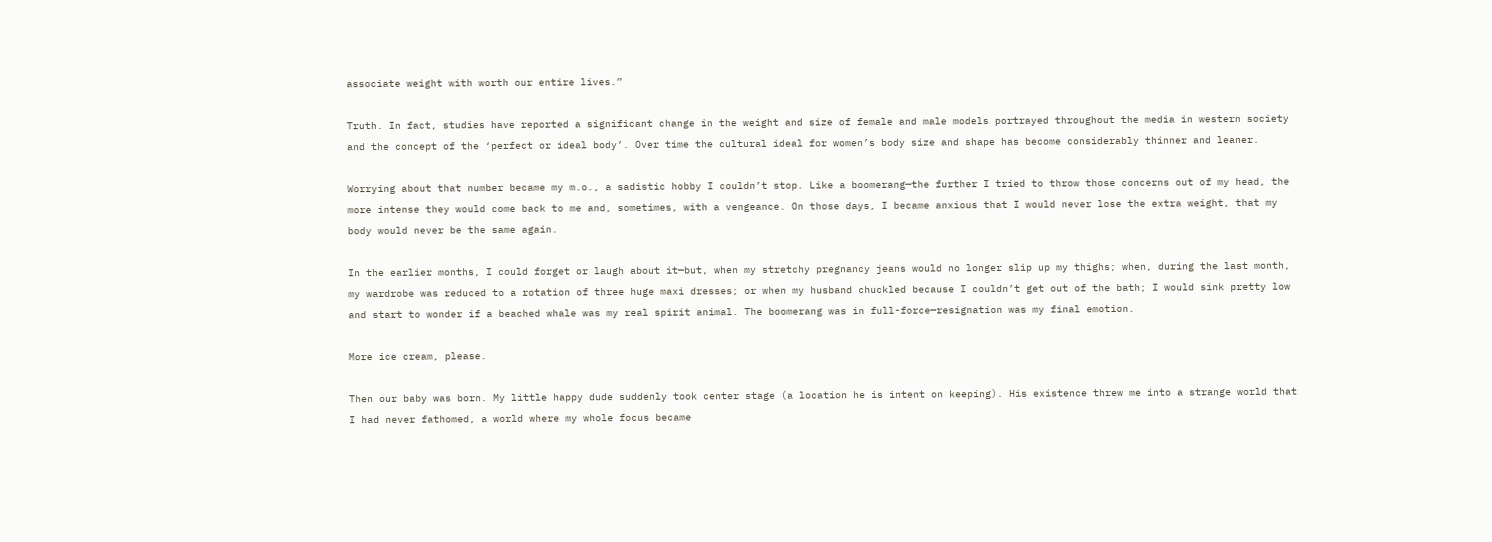associate weight with worth our entire lives.”

Truth. In fact, studies have reported a significant change in the weight and size of female and male models portrayed throughout the media in western society and the concept of the ‘perfect or ideal body’. Over time the cultural ideal for women’s body size and shape has become considerably thinner and leaner.

Worrying about that number became my m.o., a sadistic hobby I couldn’t stop. Like a boomerang—the further I tried to throw those concerns out of my head, the more intense they would come back to me and, sometimes, with a vengeance. On those days, I became anxious that I would never lose the extra weight, that my body would never be the same again.

In the earlier months, I could forget or laugh about it—but, when my stretchy pregnancy jeans would no longer slip up my thighs; when, during the last month, my wardrobe was reduced to a rotation of three huge maxi dresses; or when my husband chuckled because I couldn’t get out of the bath; I would sink pretty low and start to wonder if a beached whale was my real spirit animal. The boomerang was in full-force—resignation was my final emotion.

More ice cream, please.

Then our baby was born. My little happy dude suddenly took center stage (a location he is intent on keeping). His existence threw me into a strange world that I had never fathomed, a world where my whole focus became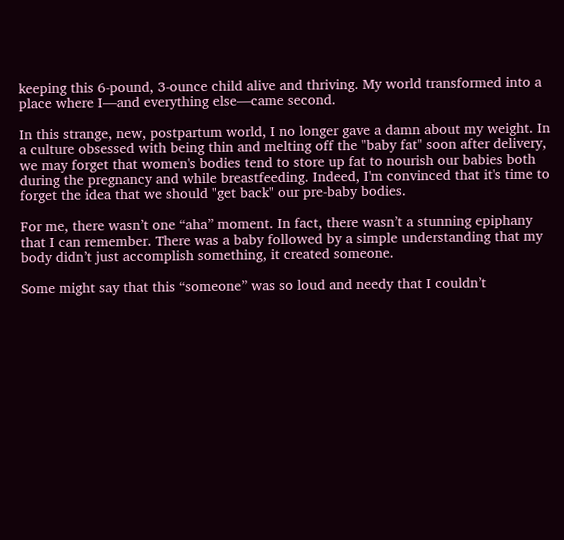keeping this 6-pound, 3-ounce child alive and thriving. My world transformed into a place where I—and everything else—came second.

In this strange, new, postpartum world, I no longer gave a damn about my weight. In a culture obsessed with being thin and melting off the "baby fat" soon after delivery, we may forget that women's bodies tend to store up fat to nourish our babies both during the pregnancy and while breastfeeding. Indeed, I'm convinced that it's time to forget the idea that we should "get back" our pre-baby bodies.

For me, there wasn’t one “aha” moment. In fact, there wasn’t a stunning epiphany that I can remember. There was a baby followed by a simple understanding that my body didn’t just accomplish something, it created someone.

Some might say that this “someone” was so loud and needy that I couldn’t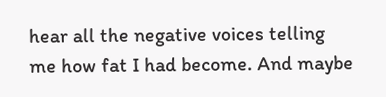hear all the negative voices telling me how fat I had become. And maybe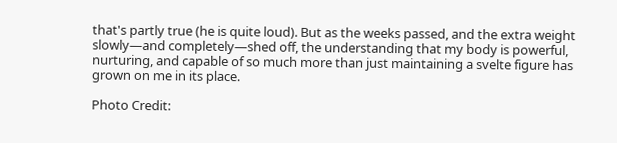that's partly true (he is quite loud). But as the weeks passed, and the extra weight slowly—and completely—shed off, the understanding that my body is powerful, nurturing, and capable of so much more than just maintaining a svelte figure has grown on me in its place.

Photo Credit: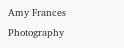Amy Frances Photography